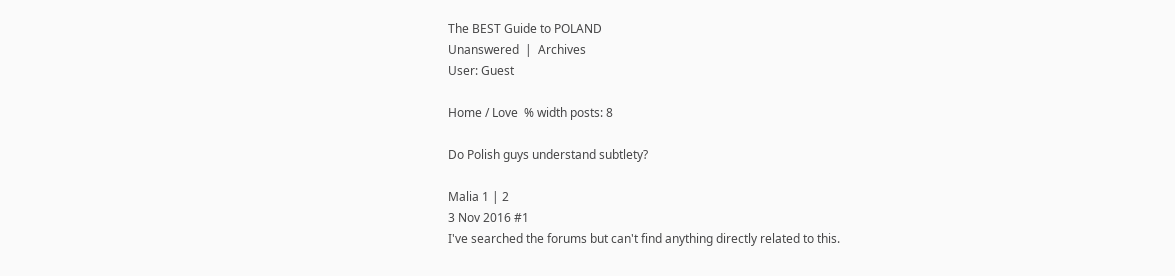The BEST Guide to POLAND
Unanswered  |  Archives
User: Guest

Home / Love  % width posts: 8

Do Polish guys understand subtlety?

Malia 1 | 2
3 Nov 2016 #1
I've searched the forums but can't find anything directly related to this.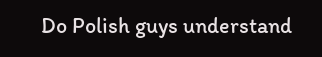Do Polish guys understand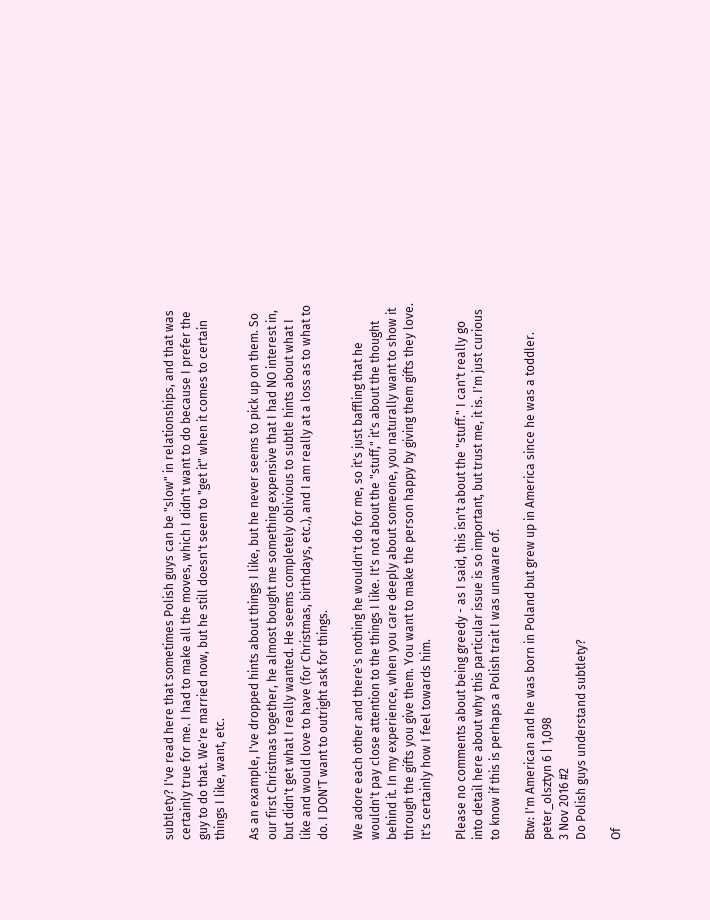subtlety? I've read here that sometimes Polish guys can be "slow" in relationships, and that was certainly true for me. I had to make all the moves, which I didn't want to do because I prefer the guy to do that. We're married now, but he still doesn't seem to "get it" when it comes to certain things I like, want, etc.

As an example, I've dropped hints about things I like, but he never seems to pick up on them. So our first Christmas together, he almost bought me something expensive that I had NO interest in, but didn't get what I really wanted. He seems completely oblivious to subtle hints about what I like and would love to have (for Christmas, birthdays, etc.), and I am really at a loss as to what to do. I DON'T want to outright ask for things.

We adore each other and there's nothing he wouldn't do for me, so it's just baffling that he wouldn't pay close attention to the things I like. It's not about the "stuff," it's about the thought behind it. In my experience, when you care deeply about someone, you naturally want to show it through the gifts you give them. You want to make the person happy by giving them gifts they love. It's certainly how I feel towards him.

Please no comments about being greedy - as I said, this isn't about the "stuff." I can't really go into detail here about why this particular issue is so important, but trust me, it is. I'm just curious to know if this is perhaps a Polish trait I was unaware of.

Btw: I'm American and he was born in Poland but grew up in America since he was a toddler.
peter_olsztyn 6 | 1,098
3 Nov 2016 #2
Do Polish guys understand subtlety?

Of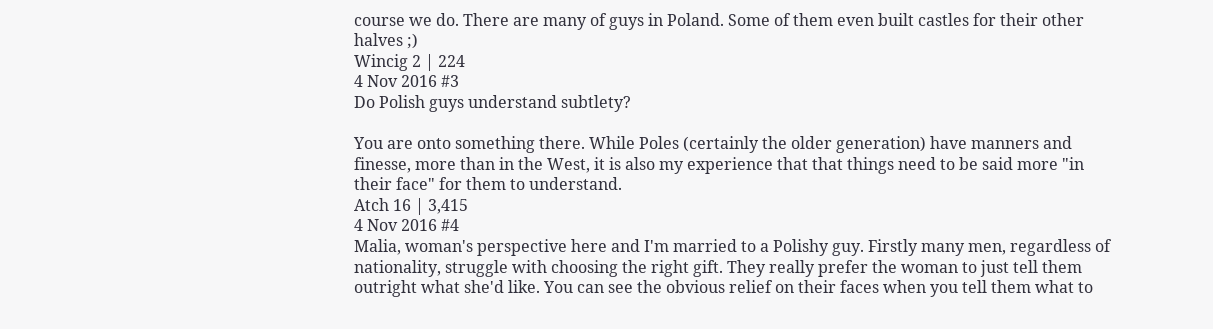course we do. There are many of guys in Poland. Some of them even built castles for their other halves ;)
Wincig 2 | 224
4 Nov 2016 #3
Do Polish guys understand subtlety?

You are onto something there. While Poles (certainly the older generation) have manners and finesse, more than in the West, it is also my experience that that things need to be said more "in their face" for them to understand.
Atch 16 | 3,415
4 Nov 2016 #4
Malia, woman's perspective here and I'm married to a Polishy guy. Firstly many men, regardless of nationality, struggle with choosing the right gift. They really prefer the woman to just tell them outright what she'd like. You can see the obvious relief on their faces when you tell them what to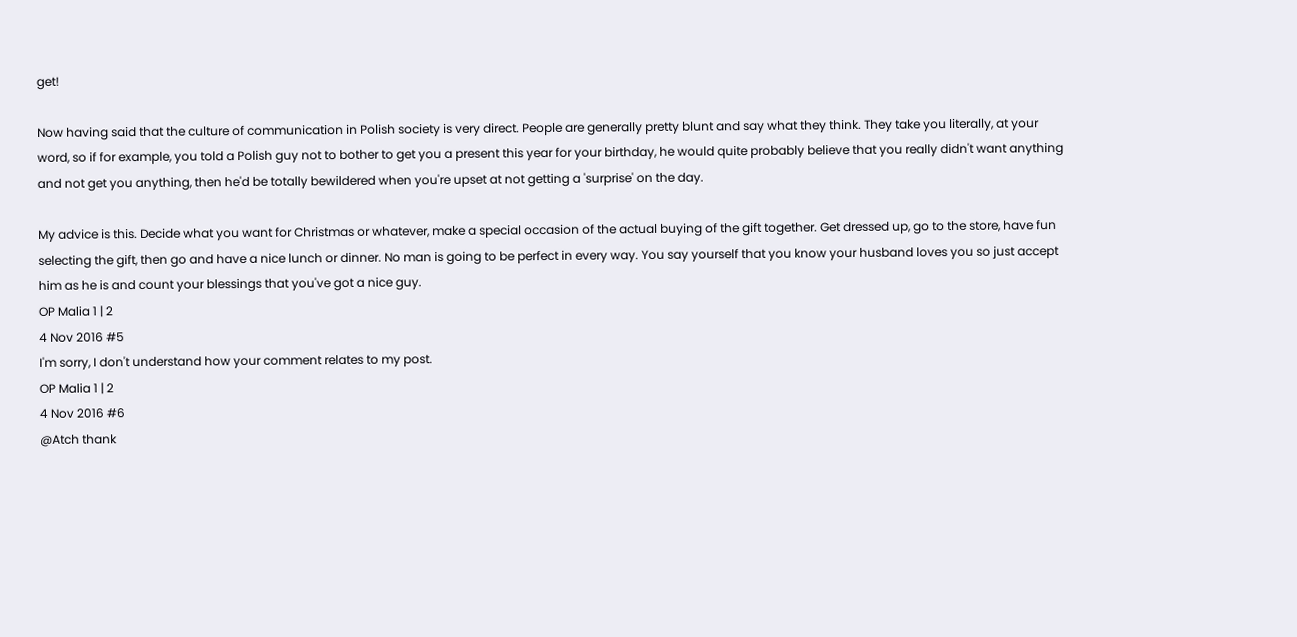get!

Now having said that the culture of communication in Polish society is very direct. People are generally pretty blunt and say what they think. They take you literally, at your word, so if for example, you told a Polish guy not to bother to get you a present this year for your birthday, he would quite probably believe that you really didn't want anything and not get you anything, then he'd be totally bewildered when you're upset at not getting a 'surprise' on the day.

My advice is this. Decide what you want for Christmas or whatever, make a special occasion of the actual buying of the gift together. Get dressed up, go to the store, have fun selecting the gift, then go and have a nice lunch or dinner. No man is going to be perfect in every way. You say yourself that you know your husband loves you so just accept him as he is and count your blessings that you've got a nice guy.
OP Malia 1 | 2
4 Nov 2016 #5
I'm sorry, I don't understand how your comment relates to my post.
OP Malia 1 | 2
4 Nov 2016 #6
@Atch thank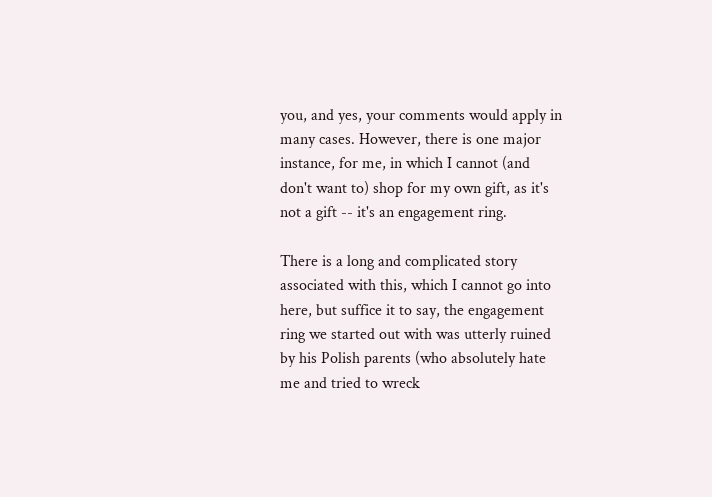you, and yes, your comments would apply in many cases. However, there is one major instance, for me, in which I cannot (and don't want to) shop for my own gift, as it's not a gift -- it's an engagement ring.

There is a long and complicated story associated with this, which I cannot go into here, but suffice it to say, the engagement ring we started out with was utterly ruined by his Polish parents (who absolutely hate me and tried to wreck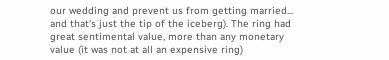our wedding and prevent us from getting married... and that's just the tip of the iceberg). The ring had great sentimental value, more than any monetary value (it was not at all an expensive ring)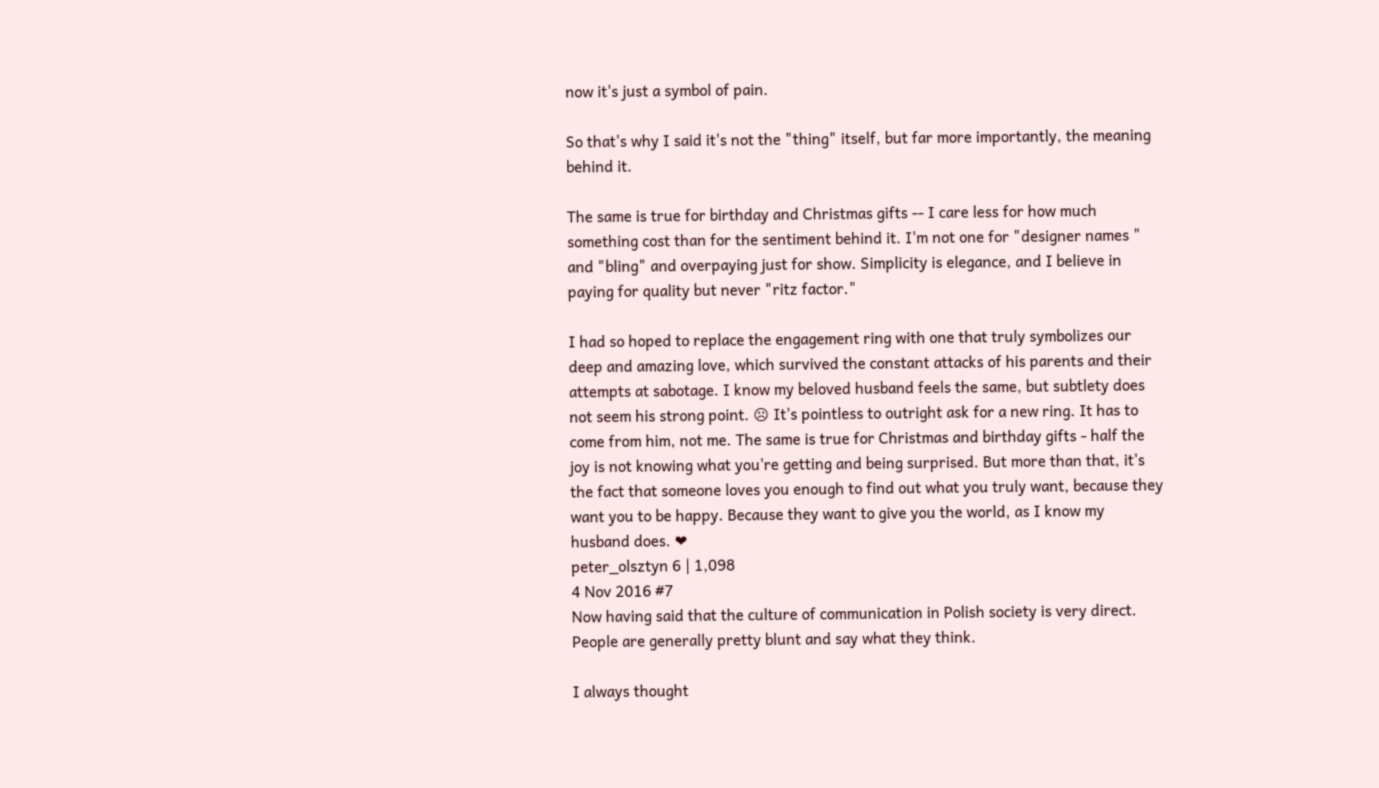now it's just a symbol of pain.

So that's why I said it's not the "thing" itself, but far more importantly, the meaning behind it.

The same is true for birthday and Christmas gifts -- I care less for how much something cost than for the sentiment behind it. I'm not one for "designer names " and "bling" and overpaying just for show. Simplicity is elegance, and I believe in paying for quality but never "ritz factor."

I had so hoped to replace the engagement ring with one that truly symbolizes our deep and amazing love, which survived the constant attacks of his parents and their attempts at sabotage. I know my beloved husband feels the same, but subtlety does not seem his strong point. ☹ It's pointless to outright ask for a new ring. It has to come from him, not me. The same is true for Christmas and birthday gifts - half the joy is not knowing what you're getting and being surprised. But more than that, it's the fact that someone loves you enough to find out what you truly want, because they want you to be happy. Because they want to give you the world, as I know my husband does. ❤
peter_olsztyn 6 | 1,098
4 Nov 2016 #7
Now having said that the culture of communication in Polish society is very direct. People are generally pretty blunt and say what they think.

I always thought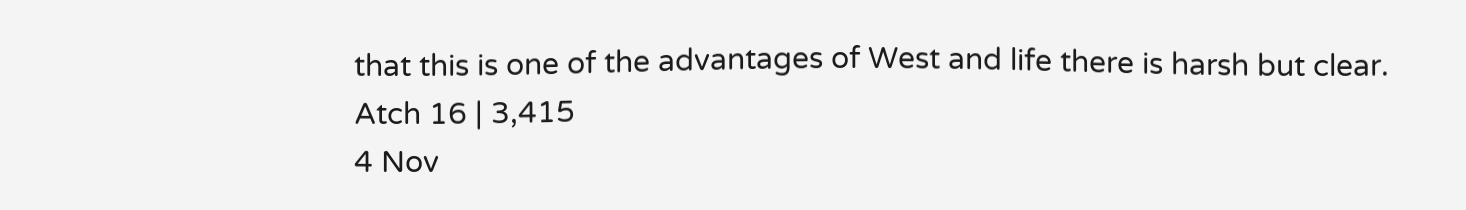that this is one of the advantages of West and life there is harsh but clear.
Atch 16 | 3,415
4 Nov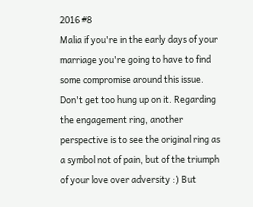2016 #8
Malia if you're in the early days of your marriage you're going to have to find some compromise around this issue. Don't get too hung up on it. Regarding the engagement ring, another perspective is to see the original ring as a symbol not of pain, but of the triumph of your love over adversity :) But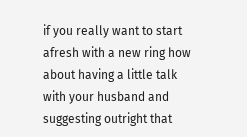if you really want to start afresh with a new ring how about having a little talk with your husband and suggesting outright that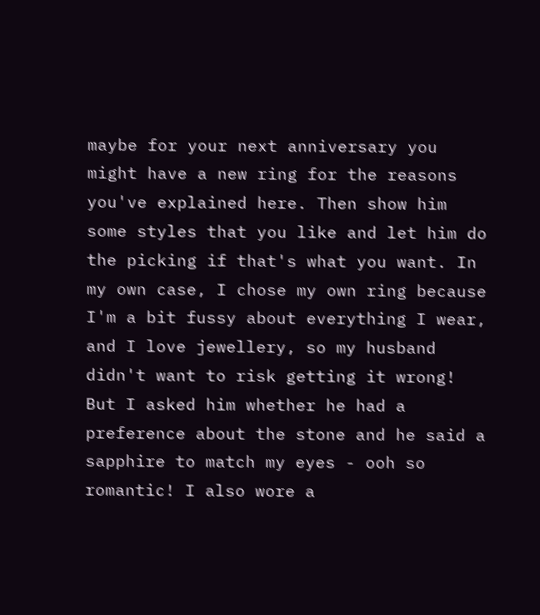maybe for your next anniversary you might have a new ring for the reasons you've explained here. Then show him some styles that you like and let him do the picking if that's what you want. In my own case, I chose my own ring because I'm a bit fussy about everything I wear, and I love jewellery, so my husband didn't want to risk getting it wrong! But I asked him whether he had a preference about the stone and he said a sapphire to match my eyes - ooh so romantic! I also wore a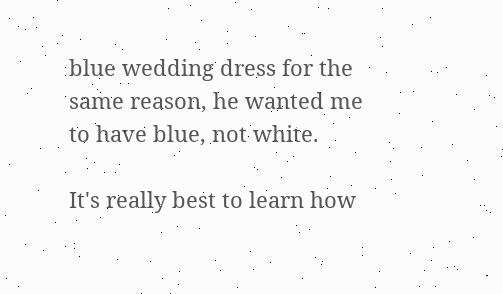blue wedding dress for the same reason, he wanted me to have blue, not white.

It's really best to learn how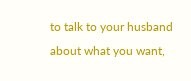to talk to your husband about what you want,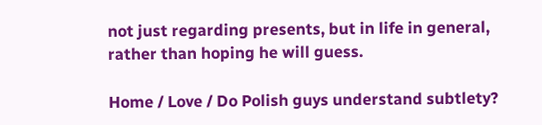not just regarding presents, but in life in general, rather than hoping he will guess.

Home / Love / Do Polish guys understand subtlety?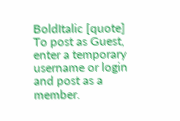BoldItalic [quote]
To post as Guest, enter a temporary username or login and post as a member.